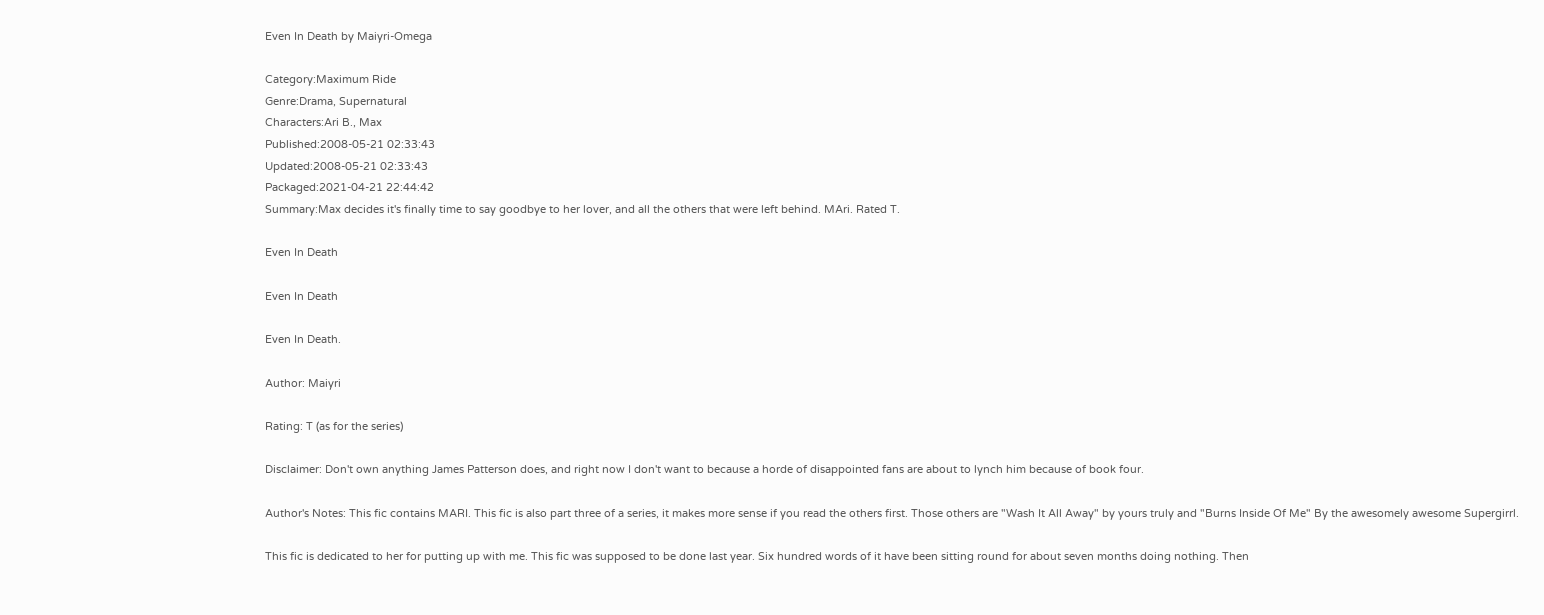Even In Death by Maiyri-Omega

Category:Maximum Ride
Genre:Drama, Supernatural
Characters:Ari B., Max
Published:2008-05-21 02:33:43
Updated:2008-05-21 02:33:43
Packaged:2021-04-21 22:44:42
Summary:Max decides it's finally time to say goodbye to her lover, and all the others that were left behind. MAri. Rated T.

Even In Death

Even In Death

Even In Death.

Author: Maiyri

Rating: T (as for the series)

Disclaimer: Don't own anything James Patterson does, and right now I don't want to because a horde of disappointed fans are about to lynch him because of book four.

Author's Notes: This fic contains MARI. This fic is also part three of a series, it makes more sense if you read the others first. Those others are "Wash It All Away" by yours truly and "Burns Inside Of Me" By the awesomely awesome Supergirrl.

This fic is dedicated to her for putting up with me. This fic was supposed to be done last year. Six hundred words of it have been sitting round for about seven months doing nothing. Then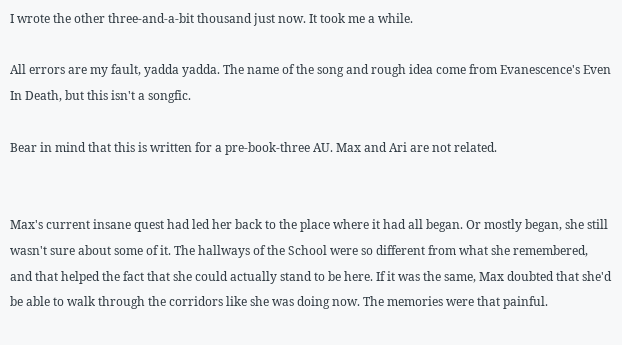I wrote the other three-and-a-bit thousand just now. It took me a while.

All errors are my fault, yadda yadda. The name of the song and rough idea come from Evanescence's Even In Death, but this isn't a songfic.

Bear in mind that this is written for a pre-book-three AU. Max and Ari are not related.


Max's current insane quest had led her back to the place where it had all began. Or mostly began, she still wasn't sure about some of it. The hallways of the School were so different from what she remembered, and that helped the fact that she could actually stand to be here. If it was the same, Max doubted that she'd be able to walk through the corridors like she was doing now. The memories were that painful.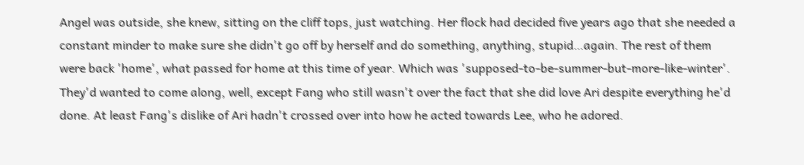Angel was outside, she knew, sitting on the cliff tops, just watching. Her flock had decided five years ago that she needed a constant minder to make sure she didn't go off by herself and do something, anything, stupid…again. The rest of them were back 'home', what passed for home at this time of year. Which was 'supposed-to-be-summer-but-more-like-winter'. They'd wanted to come along, well, except Fang who still wasn't over the fact that she did love Ari despite everything he'd done. At least Fang's dislike of Ari hadn't crossed over into how he acted towards Lee, who he adored.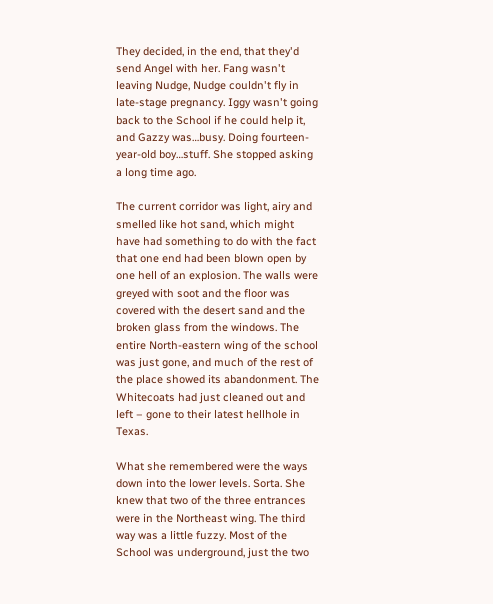They decided, in the end, that they'd send Angel with her. Fang wasn't leaving Nudge, Nudge couldn't fly in late-stage pregnancy. Iggy wasn't going back to the School if he could help it, and Gazzy was…busy. Doing fourteen-year-old boy…stuff. She stopped asking a long time ago.

The current corridor was light, airy and smelled like hot sand, which might have had something to do with the fact that one end had been blown open by one hell of an explosion. The walls were greyed with soot and the floor was covered with the desert sand and the broken glass from the windows. The entire North-eastern wing of the school was just gone, and much of the rest of the place showed its abandonment. The Whitecoats had just cleaned out and left – gone to their latest hellhole in Texas.

What she remembered were the ways down into the lower levels. Sorta. She knew that two of the three entrances were in the Northeast wing. The third way was a little fuzzy. Most of the School was underground, just the two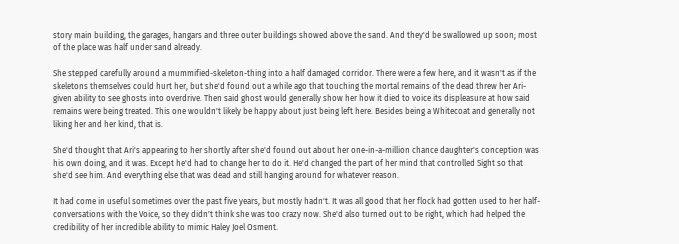story main building, the garages, hangars and three outer buildings showed above the sand. And they'd be swallowed up soon; most of the place was half under sand already.

She stepped carefully around a mummified-skeleton-thing into a half damaged corridor. There were a few here, and it wasn't as if the skeletons themselves could hurt her, but she'd found out a while ago that touching the mortal remains of the dead threw her Ari-given ability to see ghosts into overdrive. Then said ghost would generally show her how it died to voice its displeasure at how said remains were being treated. This one wouldn't likely be happy about just being left here. Besides being a Whitecoat and generally not liking her and her kind, that is.

She'd thought that Ari's appearing to her shortly after she'd found out about her one-in-a-million chance daughter's conception was his own doing, and it was. Except he'd had to change her to do it. He'd changed the part of her mind that controlled Sight so that she'd see him. And everything else that was dead and still hanging around for whatever reason.

It had come in useful sometimes over the past five years, but mostly hadn't. It was all good that her flock had gotten used to her half-conversations with the Voice, so they didn't think she was too crazy now. She'd also turned out to be right, which had helped the credibility of her incredible ability to mimic Haley Joel Osment.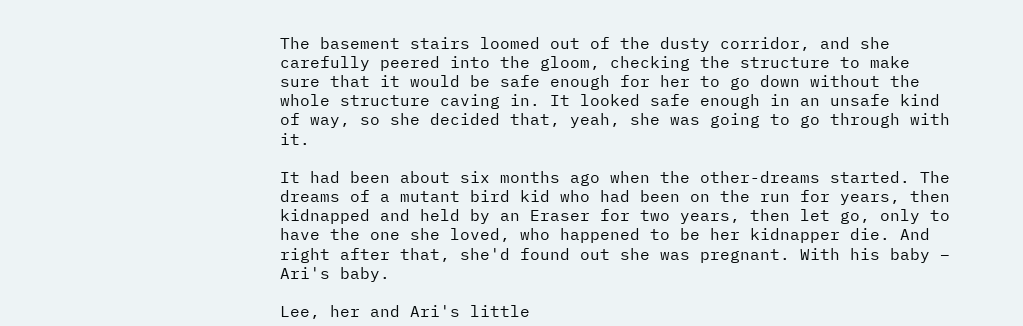The basement stairs loomed out of the dusty corridor, and she carefully peered into the gloom, checking the structure to make sure that it would be safe enough for her to go down without the whole structure caving in. It looked safe enough in an unsafe kind of way, so she decided that, yeah, she was going to go through with it.

It had been about six months ago when the other-dreams started. The dreams of a mutant bird kid who had been on the run for years, then kidnapped and held by an Eraser for two years, then let go, only to have the one she loved, who happened to be her kidnapper die. And right after that, she'd found out she was pregnant. With his baby – Ari's baby.

Lee, her and Ari's little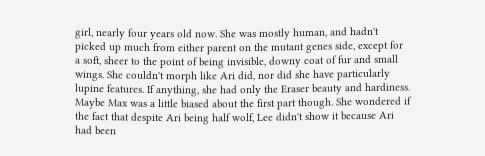girl, nearly four years old now. She was mostly human, and hadn't picked up much from either parent on the mutant genes side, except for a soft, sheer to the point of being invisible, downy coat of fur and small wings. She couldn't morph like Ari did, nor did she have particularly lupine features. If anything, she had only the Eraser beauty and hardiness. Maybe Max was a little biased about the first part though. She wondered if the fact that despite Ari being half wolf, Lee didn't show it because Ari had been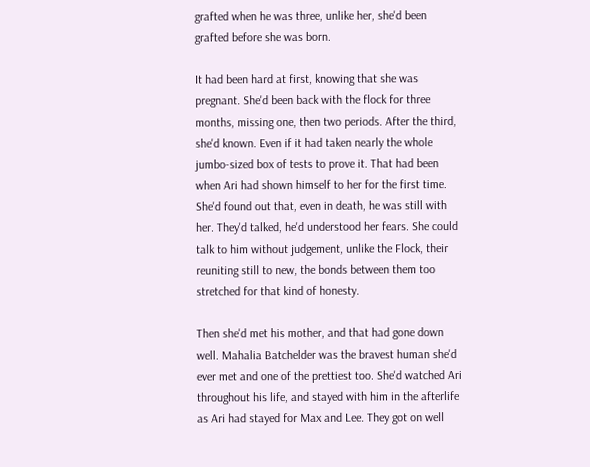grafted when he was three, unlike her, she'd been grafted before she was born.

It had been hard at first, knowing that she was pregnant. She'd been back with the flock for three months, missing one, then two periods. After the third, she'd known. Even if it had taken nearly the whole jumbo-sized box of tests to prove it. That had been when Ari had shown himself to her for the first time. She'd found out that, even in death, he was still with her. They'd talked, he'd understood her fears. She could talk to him without judgement, unlike the Flock, their reuniting still to new, the bonds between them too stretched for that kind of honesty.

Then she'd met his mother, and that had gone down well. Mahalia Batchelder was the bravest human she'd ever met and one of the prettiest too. She'd watched Ari throughout his life, and stayed with him in the afterlife as Ari had stayed for Max and Lee. They got on well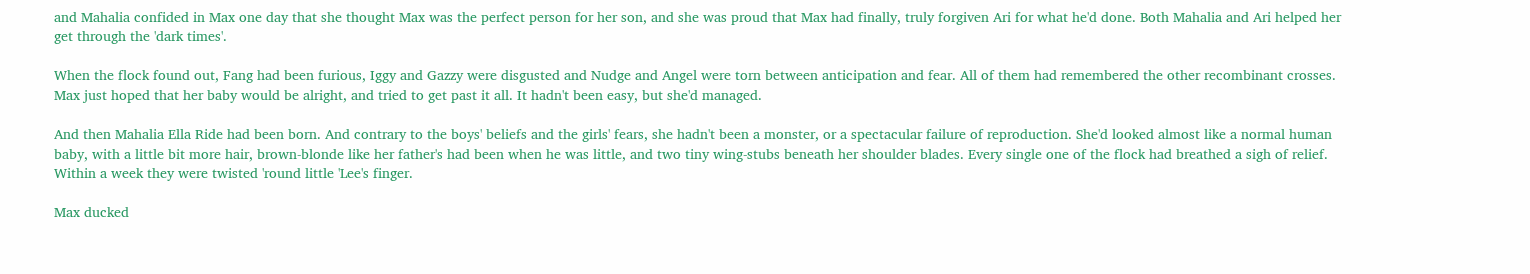and Mahalia confided in Max one day that she thought Max was the perfect person for her son, and she was proud that Max had finally, truly forgiven Ari for what he'd done. Both Mahalia and Ari helped her get through the 'dark times'.

When the flock found out, Fang had been furious, Iggy and Gazzy were disgusted and Nudge and Angel were torn between anticipation and fear. All of them had remembered the other recombinant crosses. Max just hoped that her baby would be alright, and tried to get past it all. It hadn't been easy, but she'd managed.

And then Mahalia Ella Ride had been born. And contrary to the boys' beliefs and the girls' fears, she hadn't been a monster, or a spectacular failure of reproduction. She'd looked almost like a normal human baby, with a little bit more hair, brown-blonde like her father's had been when he was little, and two tiny wing-stubs beneath her shoulder blades. Every single one of the flock had breathed a sigh of relief. Within a week they were twisted 'round little 'Lee's finger.

Max ducked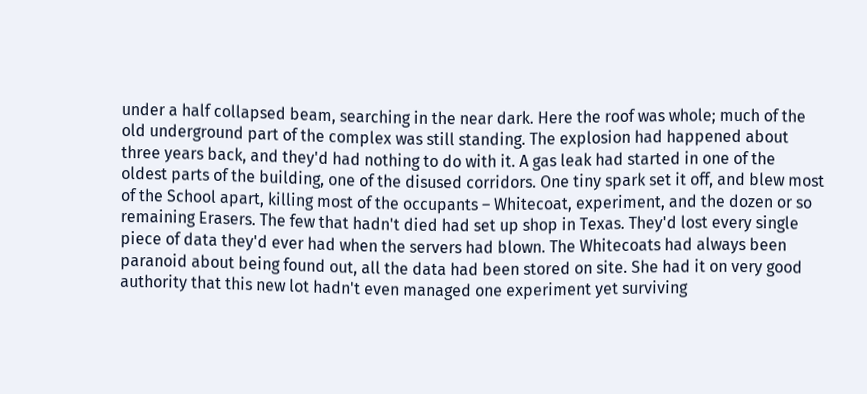under a half collapsed beam, searching in the near dark. Here the roof was whole; much of the old underground part of the complex was still standing. The explosion had happened about three years back, and they'd had nothing to do with it. A gas leak had started in one of the oldest parts of the building, one of the disused corridors. One tiny spark set it off, and blew most of the School apart, killing most of the occupants – Whitecoat, experiment, and the dozen or so remaining Erasers. The few that hadn't died had set up shop in Texas. They'd lost every single piece of data they'd ever had when the servers had blown. The Whitecoats had always been paranoid about being found out, all the data had been stored on site. She had it on very good authority that this new lot hadn't even managed one experiment yet surviving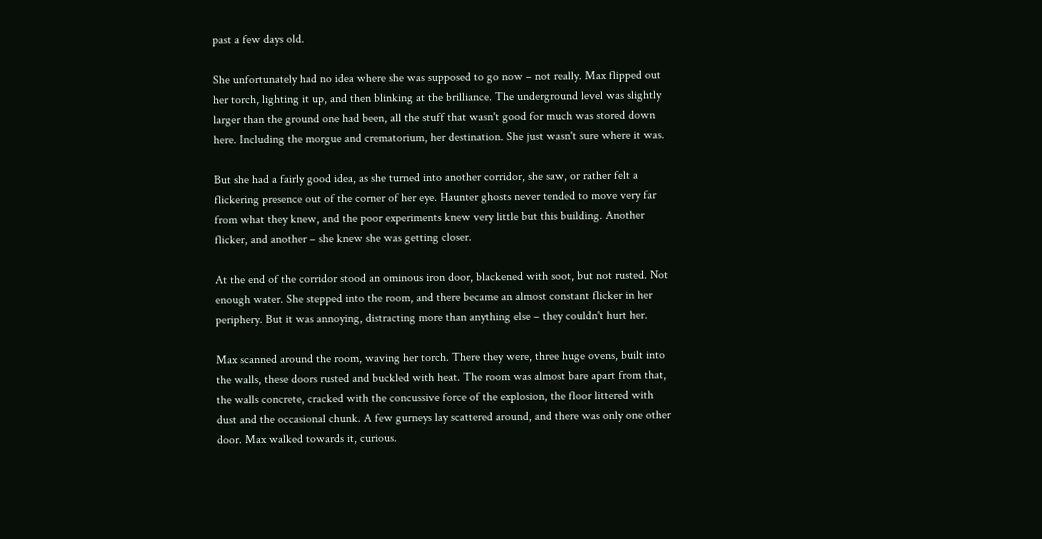past a few days old.

She unfortunately had no idea where she was supposed to go now – not really. Max flipped out her torch, lighting it up, and then blinking at the brilliance. The underground level was slightly larger than the ground one had been, all the stuff that wasn't good for much was stored down here. Including the morgue and crematorium, her destination. She just wasn't sure where it was.

But she had a fairly good idea, as she turned into another corridor, she saw, or rather felt a flickering presence out of the corner of her eye. Haunter ghosts never tended to move very far from what they knew, and the poor experiments knew very little but this building. Another flicker, and another – she knew she was getting closer.

At the end of the corridor stood an ominous iron door, blackened with soot, but not rusted. Not enough water. She stepped into the room, and there became an almost constant flicker in her periphery. But it was annoying, distracting more than anything else – they couldn't hurt her.

Max scanned around the room, waving her torch. There they were, three huge ovens, built into the walls, these doors rusted and buckled with heat. The room was almost bare apart from that, the walls concrete, cracked with the concussive force of the explosion, the floor littered with dust and the occasional chunk. A few gurneys lay scattered around, and there was only one other door. Max walked towards it, curious.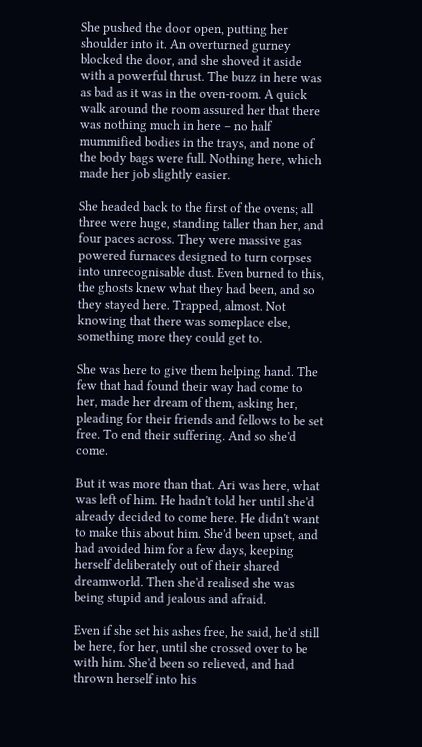She pushed the door open, putting her shoulder into it. An overturned gurney blocked the door, and she shoved it aside with a powerful thrust. The buzz in here was as bad as it was in the oven-room. A quick walk around the room assured her that there was nothing much in here – no half mummified bodies in the trays, and none of the body bags were full. Nothing here, which made her job slightly easier.

She headed back to the first of the ovens; all three were huge, standing taller than her, and four paces across. They were massive gas powered furnaces designed to turn corpses into unrecognisable dust. Even burned to this, the ghosts knew what they had been, and so they stayed here. Trapped, almost. Not knowing that there was someplace else, something more they could get to.

She was here to give them helping hand. The few that had found their way had come to her, made her dream of them, asking her, pleading for their friends and fellows to be set free. To end their suffering. And so she'd come.

But it was more than that. Ari was here, what was left of him. He hadn't told her until she'd already decided to come here. He didn't want to make this about him. She'd been upset, and had avoided him for a few days, keeping herself deliberately out of their shared dreamworld. Then she'd realised she was being stupid and jealous and afraid.

Even if she set his ashes free, he said, he'd still be here, for her, until she crossed over to be with him. She'd been so relieved, and had thrown herself into his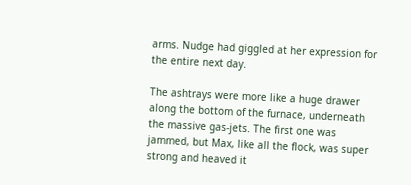arms. Nudge had giggled at her expression for the entire next day.

The ashtrays were more like a huge drawer along the bottom of the furnace, underneath the massive gas-jets. The first one was jammed, but Max, like all the flock, was super strong and heaved it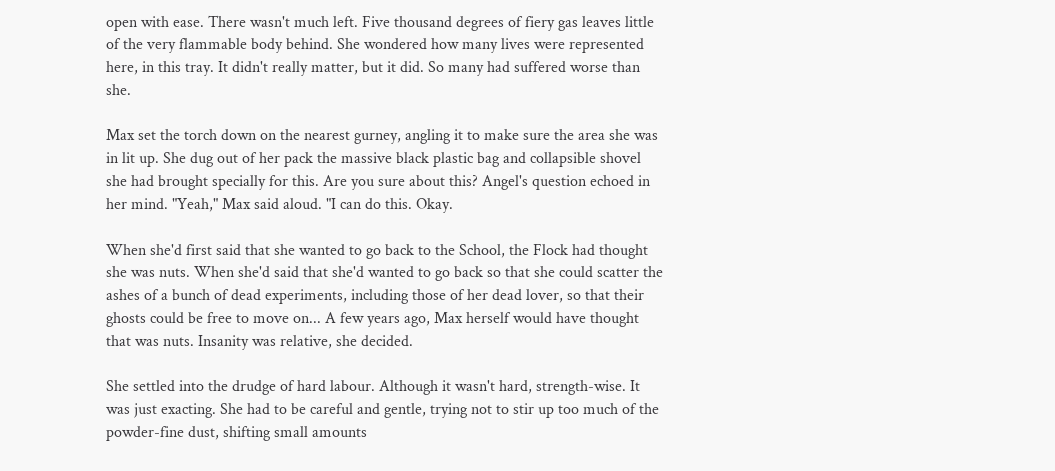open with ease. There wasn't much left. Five thousand degrees of fiery gas leaves little of the very flammable body behind. She wondered how many lives were represented here, in this tray. It didn't really matter, but it did. So many had suffered worse than she.

Max set the torch down on the nearest gurney, angling it to make sure the area she was in lit up. She dug out of her pack the massive black plastic bag and collapsible shovel she had brought specially for this. Are you sure about this? Angel's question echoed in her mind. "Yeah," Max said aloud. "I can do this. Okay.

When she'd first said that she wanted to go back to the School, the Flock had thought she was nuts. When she'd said that she'd wanted to go back so that she could scatter the ashes of a bunch of dead experiments, including those of her dead lover, so that their ghosts could be free to move on... A few years ago, Max herself would have thought that was nuts. Insanity was relative, she decided.

She settled into the drudge of hard labour. Although it wasn't hard, strength-wise. It was just exacting. She had to be careful and gentle, trying not to stir up too much of the powder-fine dust, shifting small amounts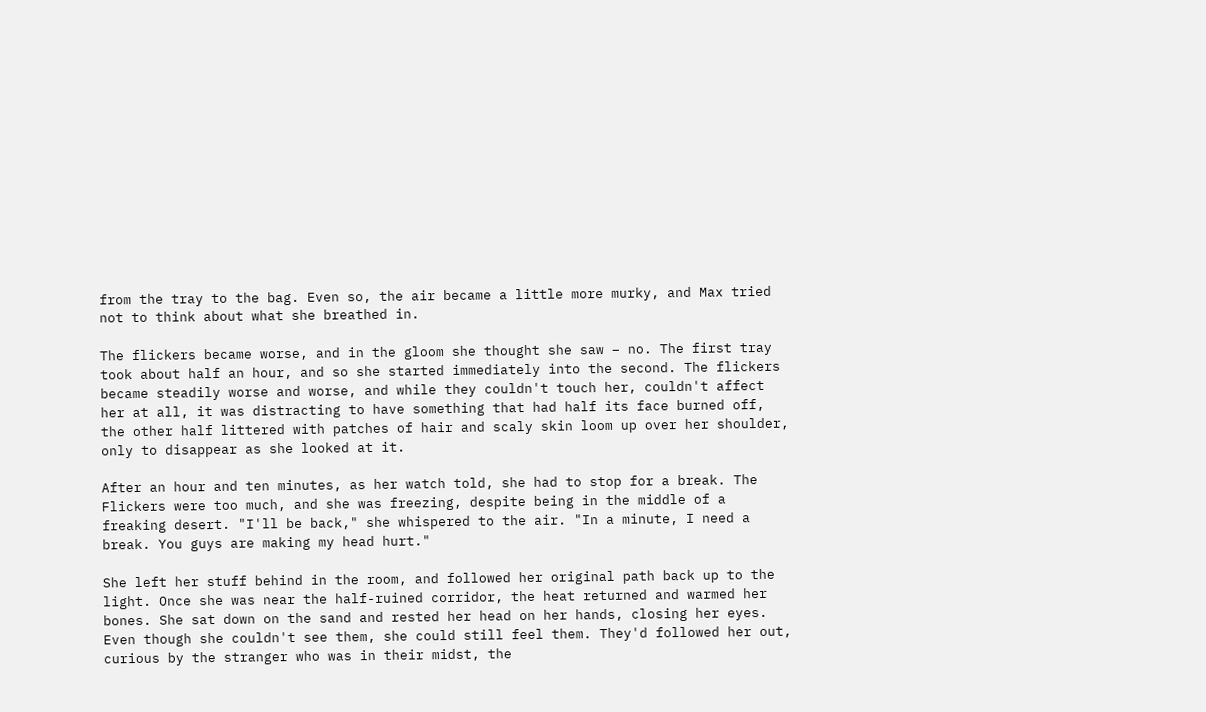from the tray to the bag. Even so, the air became a little more murky, and Max tried not to think about what she breathed in.

The flickers became worse, and in the gloom she thought she saw – no. The first tray took about half an hour, and so she started immediately into the second. The flickers became steadily worse and worse, and while they couldn't touch her, couldn't affect her at all, it was distracting to have something that had half its face burned off, the other half littered with patches of hair and scaly skin loom up over her shoulder, only to disappear as she looked at it.

After an hour and ten minutes, as her watch told, she had to stop for a break. The Flickers were too much, and she was freezing, despite being in the middle of a freaking desert. "I'll be back," she whispered to the air. "In a minute, I need a break. You guys are making my head hurt."

She left her stuff behind in the room, and followed her original path back up to the light. Once she was near the half-ruined corridor, the heat returned and warmed her bones. She sat down on the sand and rested her head on her hands, closing her eyes. Even though she couldn't see them, she could still feel them. They'd followed her out, curious by the stranger who was in their midst, the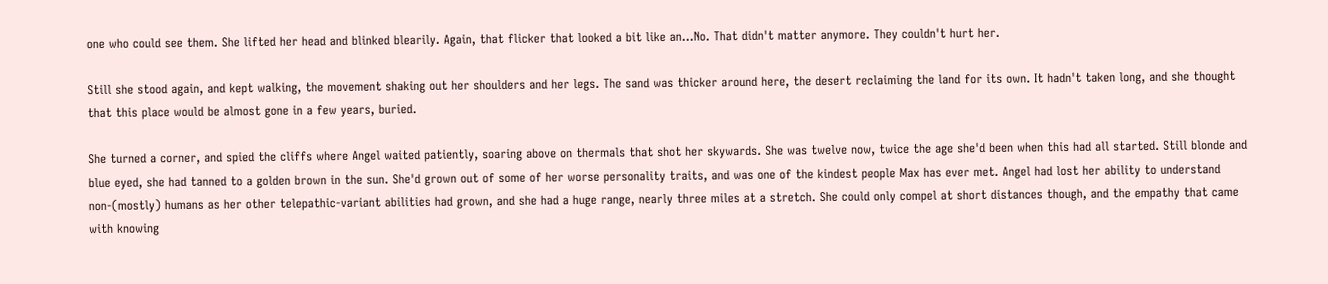one who could see them. She lifted her head and blinked blearily. Again, that flicker that looked a bit like an...No. That didn't matter anymore. They couldn't hurt her.

Still she stood again, and kept walking, the movement shaking out her shoulders and her legs. The sand was thicker around here, the desert reclaiming the land for its own. It hadn't taken long, and she thought that this place would be almost gone in a few years, buried.

She turned a corner, and spied the cliffs where Angel waited patiently, soaring above on thermals that shot her skywards. She was twelve now, twice the age she'd been when this had all started. Still blonde and blue eyed, she had tanned to a golden brown in the sun. She'd grown out of some of her worse personality traits, and was one of the kindest people Max has ever met. Angel had lost her ability to understand non-(mostly) humans as her other telepathic-variant abilities had grown, and she had a huge range, nearly three miles at a stretch. She could only compel at short distances though, and the empathy that came with knowing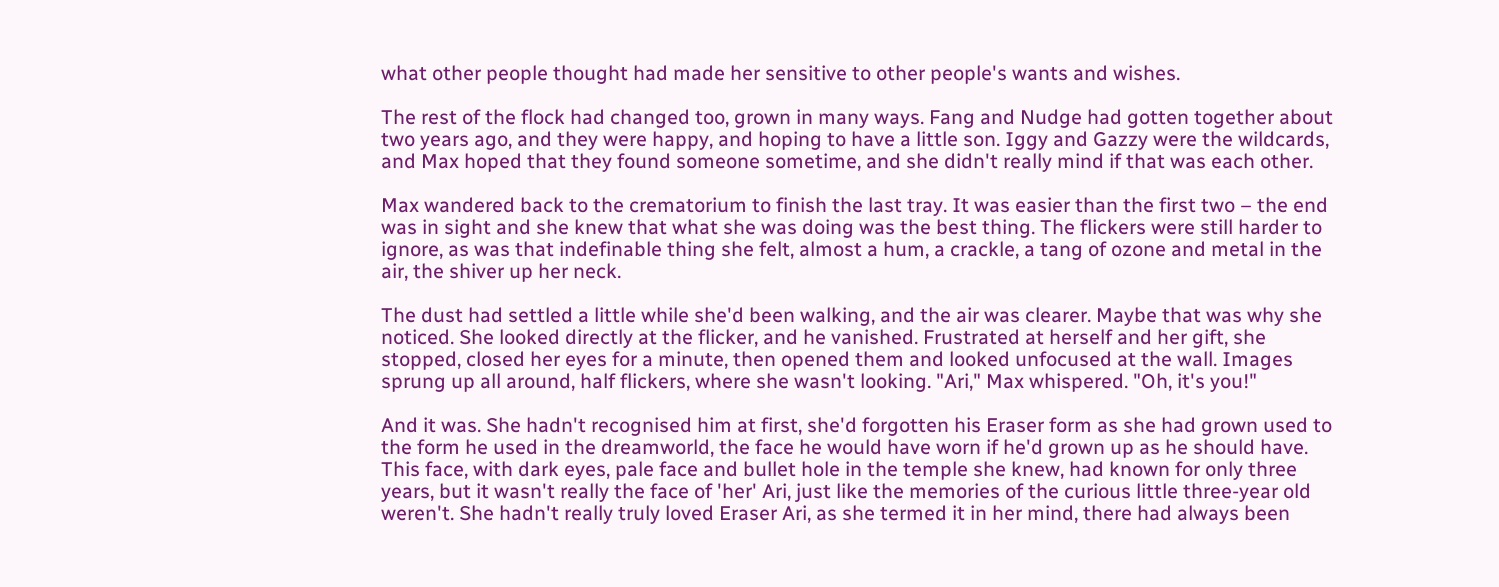what other people thought had made her sensitive to other people's wants and wishes.

The rest of the flock had changed too, grown in many ways. Fang and Nudge had gotten together about two years ago, and they were happy, and hoping to have a little son. Iggy and Gazzy were the wildcards, and Max hoped that they found someone sometime, and she didn't really mind if that was each other.

Max wandered back to the crematorium to finish the last tray. It was easier than the first two – the end was in sight and she knew that what she was doing was the best thing. The flickers were still harder to ignore, as was that indefinable thing she felt, almost a hum, a crackle, a tang of ozone and metal in the air, the shiver up her neck.

The dust had settled a little while she'd been walking, and the air was clearer. Maybe that was why she noticed. She looked directly at the flicker, and he vanished. Frustrated at herself and her gift, she stopped, closed her eyes for a minute, then opened them and looked unfocused at the wall. Images sprung up all around, half flickers, where she wasn't looking. "Ari," Max whispered. "Oh, it's you!"

And it was. She hadn't recognised him at first, she'd forgotten his Eraser form as she had grown used to the form he used in the dreamworld, the face he would have worn if he'd grown up as he should have. This face, with dark eyes, pale face and bullet hole in the temple she knew, had known for only three years, but it wasn't really the face of 'her' Ari, just like the memories of the curious little three-year old weren't. She hadn't really truly loved Eraser Ari, as she termed it in her mind, there had always been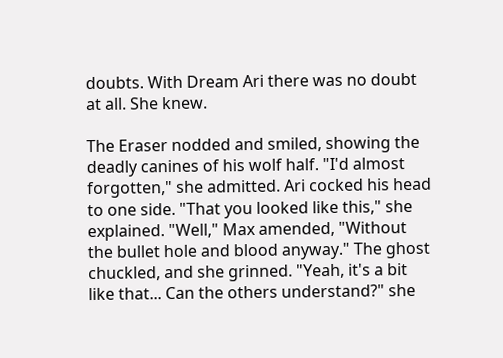doubts. With Dream Ari there was no doubt at all. She knew.

The Eraser nodded and smiled, showing the deadly canines of his wolf half. "I'd almost forgotten," she admitted. Ari cocked his head to one side. "That you looked like this," she explained. "Well," Max amended, "Without the bullet hole and blood anyway." The ghost chuckled, and she grinned. "Yeah, it's a bit like that... Can the others understand?" she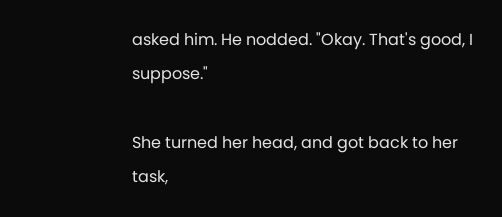asked him. He nodded. "Okay. That's good, I suppose."

She turned her head, and got back to her task,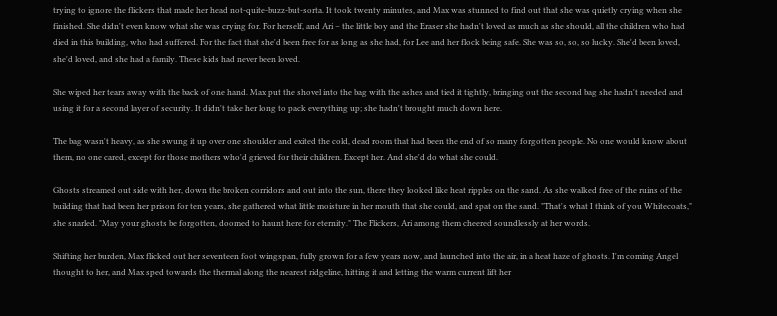trying to ignore the flickers that made her head not-quite-buzz-but-sorta. It took twenty minutes, and Max was stunned to find out that she was quietly crying when she finished. She didn't even know what she was crying for. For herself, and Ari – the little boy and the Eraser she hadn't loved as much as she should, all the children who had died in this building, who had suffered. For the fact that she'd been free for as long as she had, for Lee and her flock being safe. She was so, so, so lucky. She'd been loved, she'd loved, and she had a family. These kids had never been loved.

She wiped her tears away with the back of one hand. Max put the shovel into the bag with the ashes and tied it tightly, bringing out the second bag she hadn't needed and using it for a second layer of security. It didn't take her long to pack everything up; she hadn't brought much down here.

The bag wasn't heavy, as she swung it up over one shoulder and exited the cold, dead room that had been the end of so many forgotten people. No one would know about them, no one cared, except for those mothers who'd grieved for their children. Except her. And she'd do what she could.

Ghosts streamed out side with her, down the broken corridors and out into the sun, there they looked like heat ripples on the sand. As she walked free of the ruins of the building that had been her prison for ten years, she gathered what little moisture in her mouth that she could, and spat on the sand. "That's what I think of you Whitecoats," she snarled. "May your ghosts be forgotten, doomed to haunt here for eternity." The Flickers, Ari among them cheered soundlessly at her words.

Shifting her burden, Max flicked out her seventeen foot wingspan, fully grown for a few years now, and launched into the air, in a heat haze of ghosts. I'm coming Angel thought to her, and Max sped towards the thermal along the nearest ridgeline, hitting it and letting the warm current lift her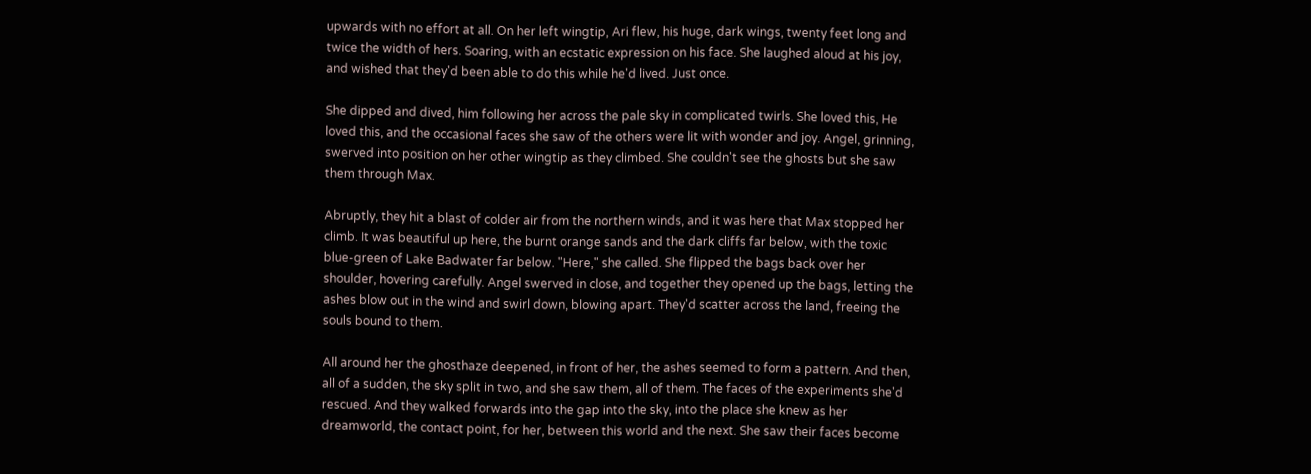upwards with no effort at all. On her left wingtip, Ari flew, his huge, dark wings, twenty feet long and twice the width of hers. Soaring, with an ecstatic expression on his face. She laughed aloud at his joy, and wished that they'd been able to do this while he'd lived. Just once.

She dipped and dived, him following her across the pale sky in complicated twirls. She loved this, He loved this, and the occasional faces she saw of the others were lit with wonder and joy. Angel, grinning, swerved into position on her other wingtip as they climbed. She couldn't see the ghosts but she saw them through Max.

Abruptly, they hit a blast of colder air from the northern winds, and it was here that Max stopped her climb. It was beautiful up here, the burnt orange sands and the dark cliffs far below, with the toxic blue-green of Lake Badwater far below. "Here," she called. She flipped the bags back over her shoulder, hovering carefully. Angel swerved in close, and together they opened up the bags, letting the ashes blow out in the wind and swirl down, blowing apart. They'd scatter across the land, freeing the souls bound to them.

All around her the ghosthaze deepened, in front of her, the ashes seemed to form a pattern. And then, all of a sudden, the sky split in two, and she saw them, all of them. The faces of the experiments she'd rescued. And they walked forwards into the gap into the sky, into the place she knew as her dreamworld, the contact point, for her, between this world and the next. She saw their faces become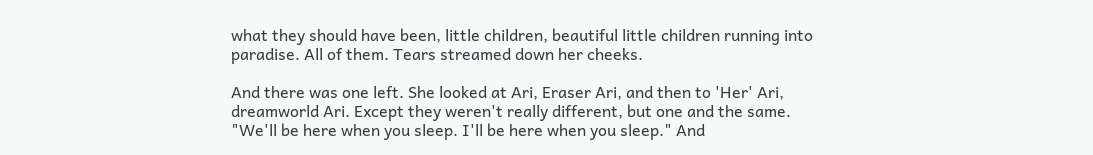what they should have been, little children, beautiful little children running into paradise. All of them. Tears streamed down her cheeks.

And there was one left. She looked at Ari, Eraser Ari, and then to 'Her' Ari, dreamworld Ari. Except they weren't really different, but one and the same. "We'll be here when you sleep. I'll be here when you sleep." And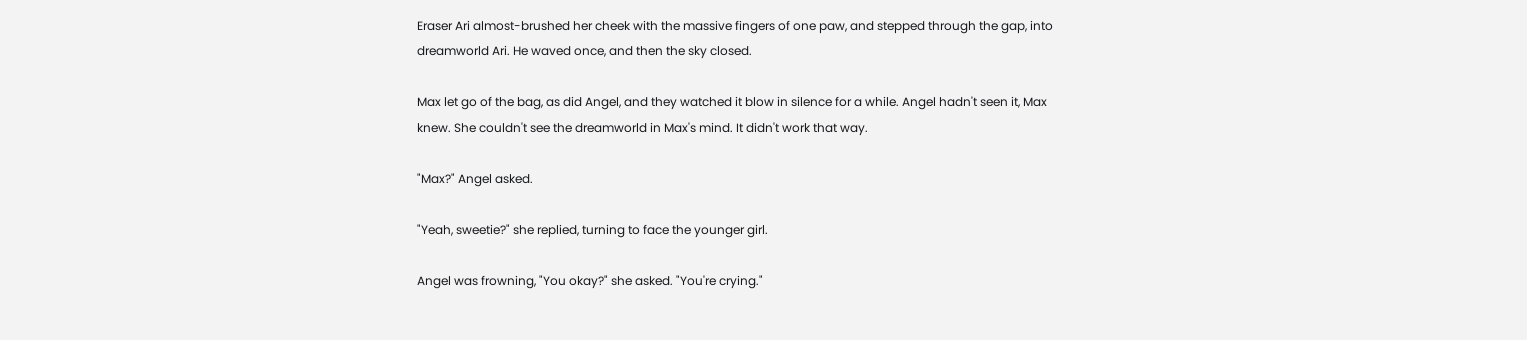Eraser Ari almost-brushed her cheek with the massive fingers of one paw, and stepped through the gap, into dreamworld Ari. He waved once, and then the sky closed.

Max let go of the bag, as did Angel, and they watched it blow in silence for a while. Angel hadn't seen it, Max knew. She couldn't see the dreamworld in Max's mind. It didn't work that way.

"Max?" Angel asked.

"Yeah, sweetie?" she replied, turning to face the younger girl.

Angel was frowning, "You okay?" she asked. "You're crying."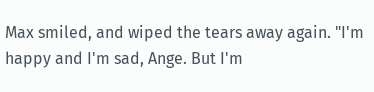Max smiled, and wiped the tears away again. "I'm happy and I'm sad, Ange. But I'm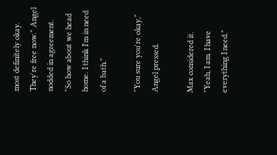most definitely okay. They're free now." Angel nodded in agreement. "So how about we head home. I think I'm in need of a bath."

"You sure you're okay," Angel pressed.

Max considered it. "Yeah, I am. I have everything I need."